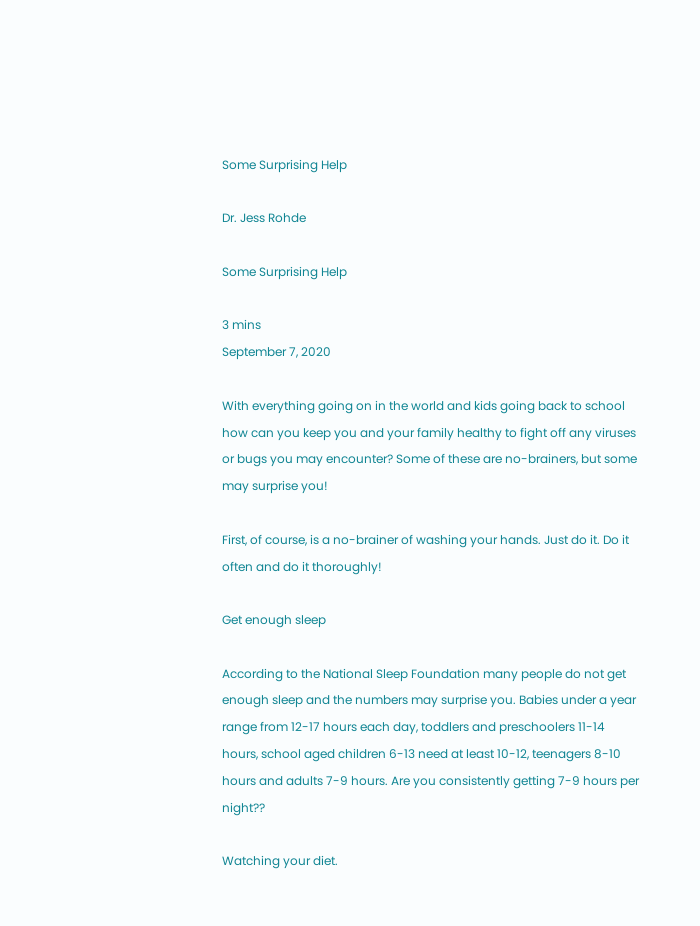Some Surprising Help

Dr. Jess Rohde

Some Surprising Help

3 mins
September 7, 2020

With everything going on in the world and kids going back to school how can you keep you and your family healthy to fight off any viruses or bugs you may encounter? Some of these are no-brainers, but some may surprise you!

First, of course, is a no-brainer of washing your hands. Just do it. Do it often and do it thoroughly!

Get enough sleep

According to the National Sleep Foundation many people do not get enough sleep and the numbers may surprise you. Babies under a year range from 12-17 hours each day, toddlers and preschoolers 11-14 hours, school aged children 6-13 need at least 10-12, teenagers 8-10 hours and adults 7-9 hours. Are you consistently getting 7-9 hours per night??

Watching your diet.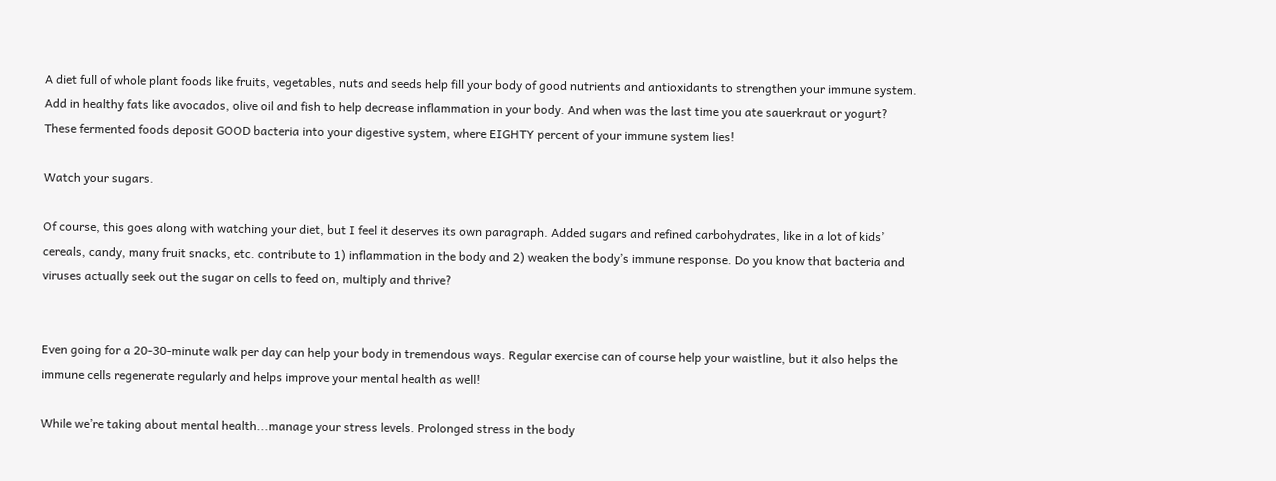A diet full of whole plant foods like fruits, vegetables, nuts and seeds help fill your body of good nutrients and antioxidants to strengthen your immune system. Add in healthy fats like avocados, olive oil and fish to help decrease inflammation in your body. And when was the last time you ate sauerkraut or yogurt? These fermented foods deposit GOOD bacteria into your digestive system, where EIGHTY percent of your immune system lies!

Watch your sugars.

Of course, this goes along with watching your diet, but I feel it deserves its own paragraph. Added sugars and refined carbohydrates, like in a lot of kids’ cereals, candy, many fruit snacks, etc. contribute to 1) inflammation in the body and 2) weaken the body’s immune response. Do you know that bacteria and viruses actually seek out the sugar on cells to feed on, multiply and thrive?


Even going for a 20-30-minute walk per day can help your body in tremendous ways. Regular exercise can of course help your waistline, but it also helps the immune cells regenerate regularly and helps improve your mental health as well!

While we’re taking about mental health...manage your stress levels. Prolonged stress in the body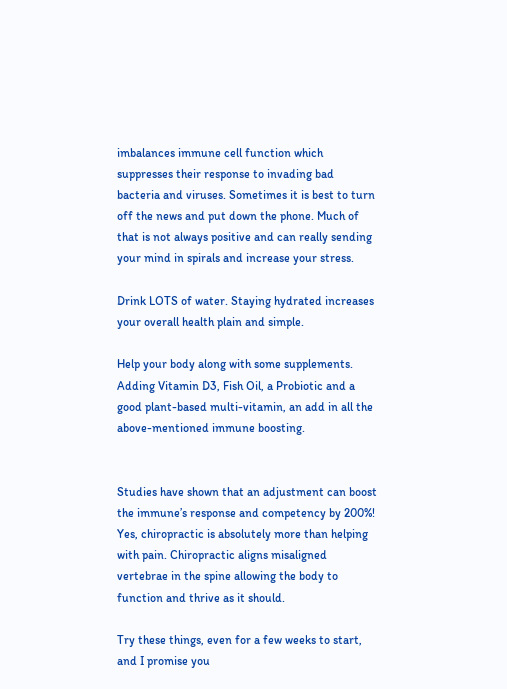imbalances immune cell function which suppresses their response to invading bad bacteria and viruses. Sometimes it is best to turn off the news and put down the phone. Much of that is not always positive and can really sending your mind in spirals and increase your stress.

Drink LOTS of water. Staying hydrated increases your overall health plain and simple.

Help your body along with some supplements. Adding Vitamin D3, Fish Oil, a Probiotic and a good plant-based multi-vitamin, an add in all the above-mentioned immune boosting.


Studies have shown that an adjustment can boost the immune’s response and competency by 200%! Yes, chiropractic is absolutely more than helping with pain. Chiropractic aligns misaligned vertebrae in the spine allowing the body to function and thrive as it should.

Try these things, even for a few weeks to start, and I promise you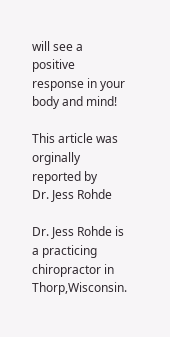will see a positive response in your body and mind!

This article was orginally reported by
Dr. Jess Rohde

Dr. Jess Rohde is a practicing chiropractor in Thorp,Wisconsin.